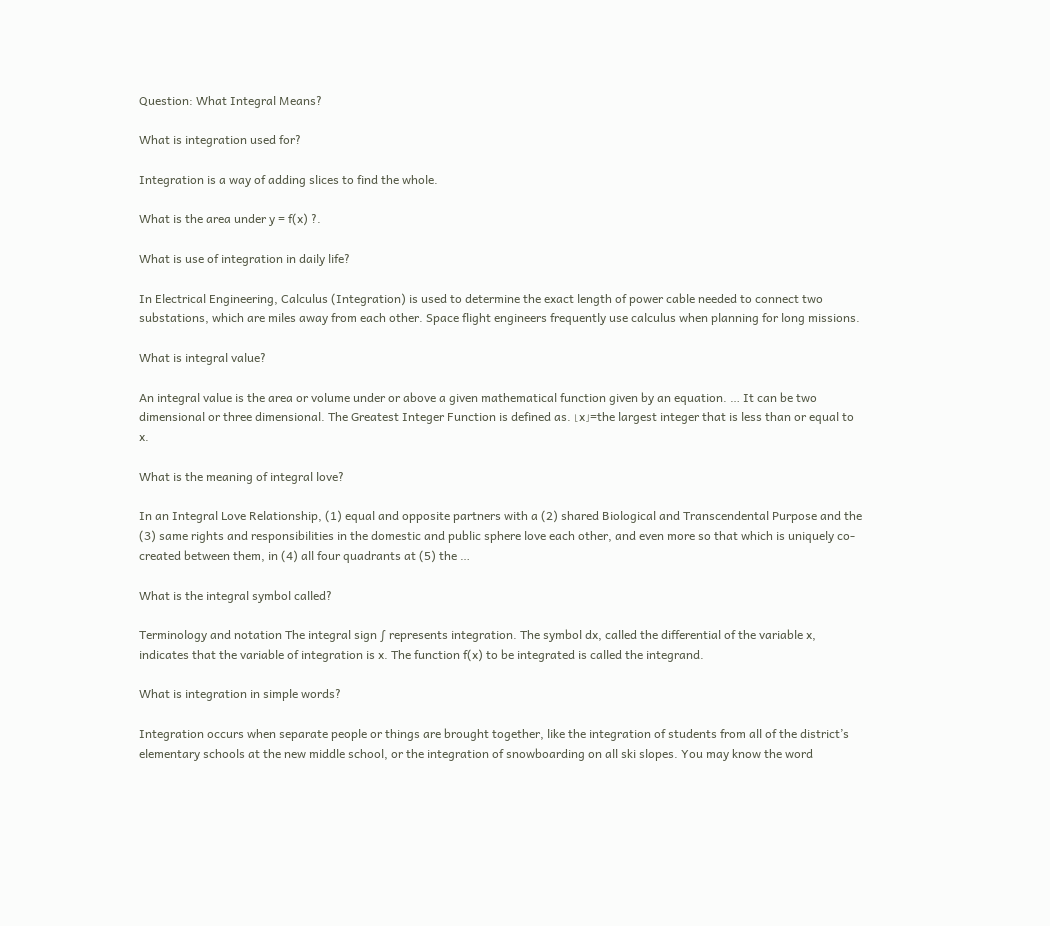Question: What Integral Means?

What is integration used for?

Integration is a way of adding slices to find the whole.

What is the area under y = f(x) ?.

What is use of integration in daily life?

In Electrical Engineering, Calculus (Integration) is used to determine the exact length of power cable needed to connect two substations, which are miles away from each other. Space flight engineers frequently use calculus when planning for long missions.

What is integral value?

An integral value is the area or volume under or above a given mathematical function given by an equation. … It can be two dimensional or three dimensional. The Greatest Integer Function is defined as. ⌊x⌋=the largest integer that is less than or equal to x.

What is the meaning of integral love?

In an Integral Love Relationship, (1) equal and opposite partners with a (2) shared Biological and Transcendental Purpose and the (3) same rights and responsibilities in the domestic and public sphere love each other, and even more so that which is uniquely co-created between them, in (4) all four quadrants at (5) the …

What is the integral symbol called?

Terminology and notation The integral sign ∫ represents integration. The symbol dx, called the differential of the variable x, indicates that the variable of integration is x. The function f(x) to be integrated is called the integrand.

What is integration in simple words?

Integration occurs when separate people or things are brought together, like the integration of students from all of the district’s elementary schools at the new middle school, or the integration of snowboarding on all ski slopes. You may know the word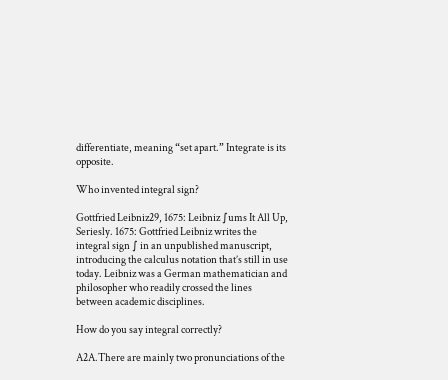differentiate, meaning “set apart.” Integrate is its opposite.

Who invented integral sign?

Gottfried Leibniz29, 1675: Leibniz ∫ums It All Up, Seriesly. 1675: Gottfried Leibniz writes the integral sign ∫ in an unpublished manuscript, introducing the calculus notation that’s still in use today. Leibniz was a German mathematician and philosopher who readily crossed the lines between academic disciplines.

How do you say integral correctly?

A2A.There are mainly two pronunciations of the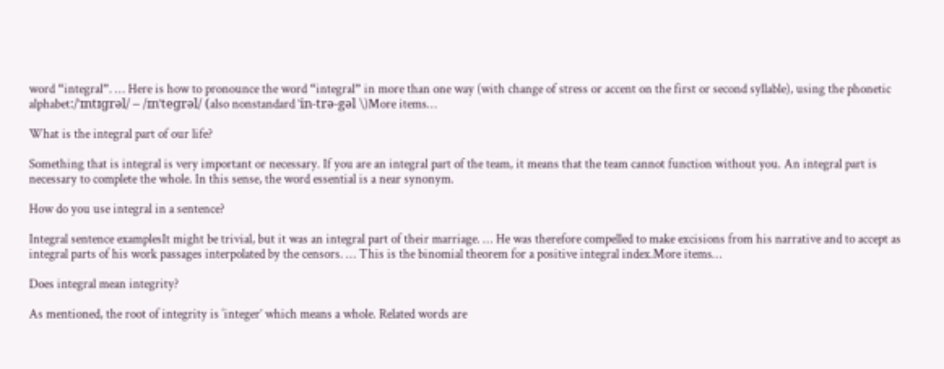word “integral”. … Here is how to pronounce the word “integral” in more than one way (with change of stress or accent on the first or second syllable), using the phonetic alphabet:/ˈɪntɪɡrəl/ – /ɪnˈteɡrəl/ (also nonstandard ˈin-trə-gəl \)More items…

What is the integral part of our life?

Something that is integral is very important or necessary. If you are an integral part of the team, it means that the team cannot function without you. An integral part is necessary to complete the whole. In this sense, the word essential is a near synonym.

How do you use integral in a sentence?

Integral sentence examplesIt might be trivial, but it was an integral part of their marriage. … He was therefore compelled to make excisions from his narrative and to accept as integral parts of his work passages interpolated by the censors. … This is the binomial theorem for a positive integral index.More items…

Does integral mean integrity?

As mentioned, the root of integrity is ‘integer’ which means a whole. Related words are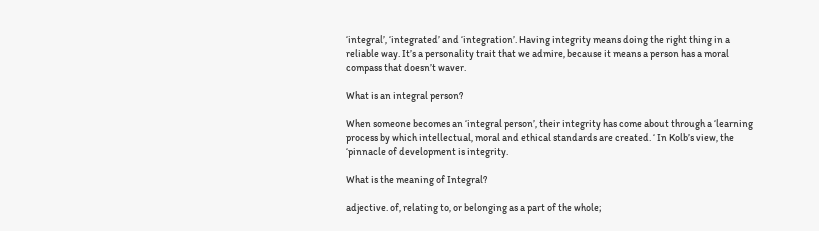‘integral’, ‘integrated’ and ‘integration’. Having integrity means doing the right thing in a reliable way. It’s a personality trait that we admire, because it means a person has a moral compass that doesn’t waver.

What is an integral person?

When someone becomes an ‘integral person’, their integrity has come about through a ‘learning process by which intellectual, moral and ethical standards are created. ‘ In Kolb’s view, the ‘pinnacle of development is integrity.

What is the meaning of Integral?

adjective. of, relating to, or belonging as a part of the whole;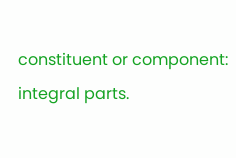constituent or component: integral parts.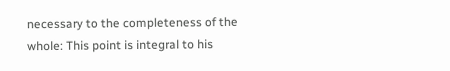necessary to the completeness of the whole: This point is integral to his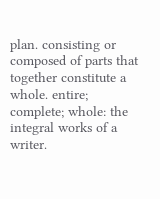plan. consisting or composed of parts that together constitute a whole. entire; complete; whole: the integral works of a writer.